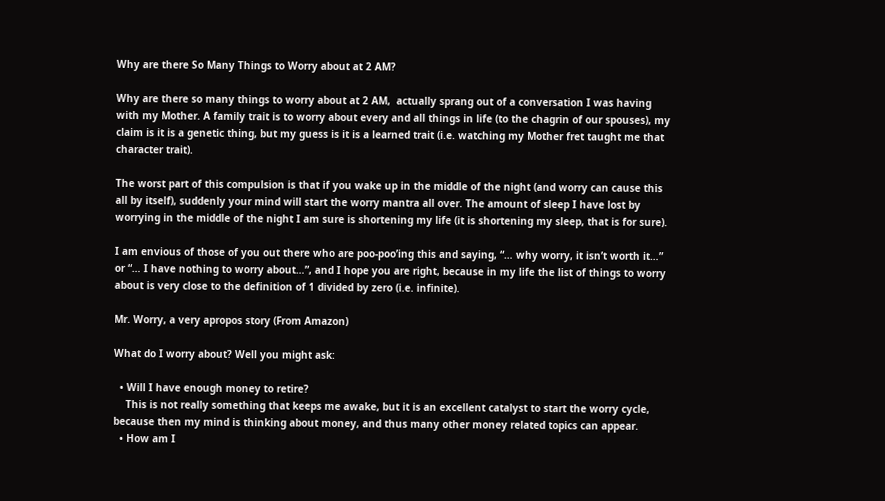Why are there So Many Things to Worry about at 2 AM?

Why are there so many things to worry about at 2 AM,  actually sprang out of a conversation I was having with my Mother. A family trait is to worry about every and all things in life (to the chagrin of our spouses), my claim is it is a genetic thing, but my guess is it is a learned trait (i.e. watching my Mother fret taught me that character trait).

The worst part of this compulsion is that if you wake up in the middle of the night (and worry can cause this all by itself), suddenly your mind will start the worry mantra all over. The amount of sleep I have lost by worrying in the middle of the night I am sure is shortening my life (it is shortening my sleep, that is for sure).

I am envious of those of you out there who are poo-poo’ing this and saying, “… why worry, it isn’t worth it…” or “… I have nothing to worry about…”, and I hope you are right, because in my life the list of things to worry about is very close to the definition of 1 divided by zero (i.e. infinite).

Mr. Worry, a very apropos story (From Amazon)

What do I worry about? Well you might ask:

  • Will I have enough money to retire?
    This is not really something that keeps me awake, but it is an excellent catalyst to start the worry cycle, because then my mind is thinking about money, and thus many other money related topics can appear.
  • How am I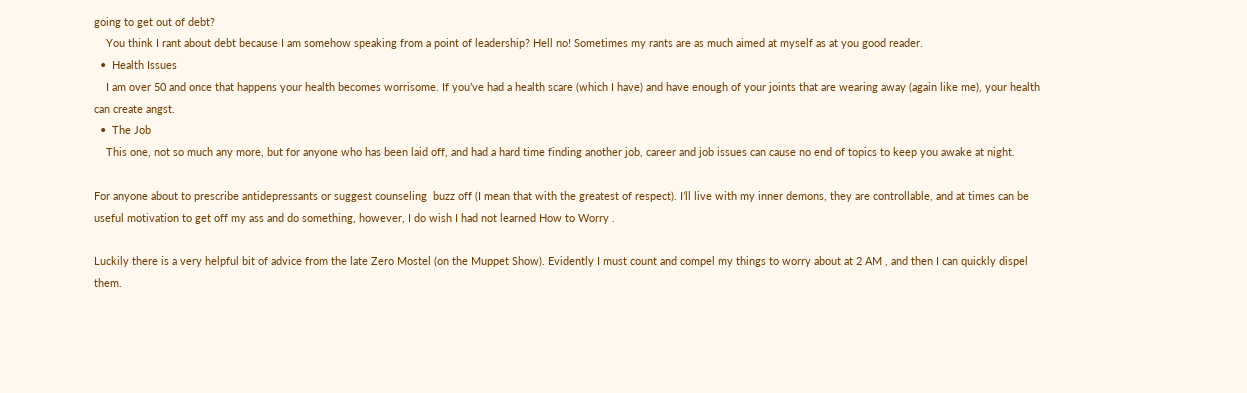going to get out of debt?
    You think I rant about debt because I am somehow speaking from a point of leadership? Hell no! Sometimes my rants are as much aimed at myself as at you good reader.
  •  Health Issues
    I am over 50 and once that happens your health becomes worrisome. If you’ve had a health scare (which I have) and have enough of your joints that are wearing away (again like me), your health can create angst.
  •  The Job
    This one, not so much any more, but for anyone who has been laid off, and had a hard time finding another job, career and job issues can cause no end of topics to keep you awake at night.

For anyone about to prescribe antidepressants or suggest counseling  buzz off (I mean that with the greatest of respect). I’ll live with my inner demons, they are controllable, and at times can be useful motivation to get off my ass and do something, however, I do wish I had not learned How to Worry .

Luckily there is a very helpful bit of advice from the late Zero Mostel (on the Muppet Show). Evidently I must count and compel my things to worry about at 2 AM , and then I can quickly dispel them.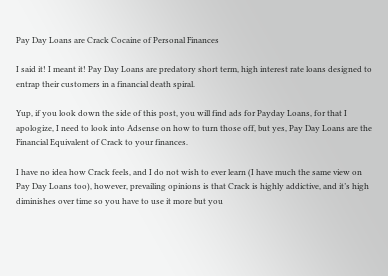Pay Day Loans are Crack Cocaine of Personal Finances

I said it! I meant it! Pay Day Loans are predatory short term, high interest rate loans designed to entrap their customers in a financial death spiral.

Yup, if you look down the side of this post, you will find ads for Payday Loans, for that I apologize, I need to look into Adsense on how to turn those off, but yes, Pay Day Loans are the Financial Equivalent of Crack to your finances.

I have no idea how Crack feels, and I do not wish to ever learn (I have much the same view on Pay Day Loans too), however, prevailing opinions is that Crack is highly addictive, and it’s high diminishes over time so you have to use it more but you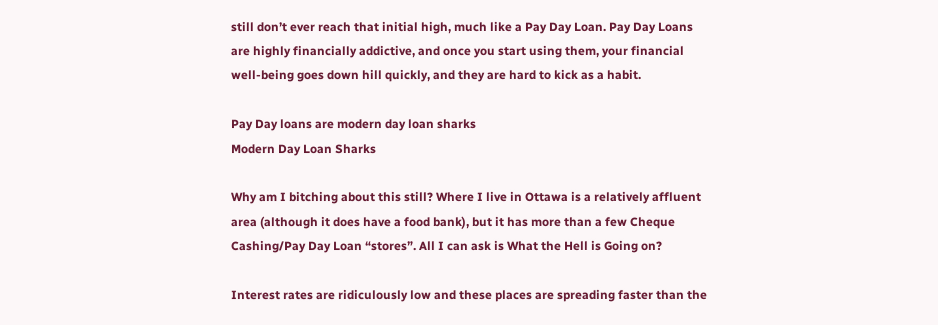still don’t ever reach that initial high, much like a Pay Day Loan. Pay Day Loans are highly financially addictive, and once you start using them, your financial well-being goes down hill quickly, and they are hard to kick as a habit.

Pay Day loans are modern day loan sharks
Modern Day Loan Sharks

Why am I bitching about this still? Where I live in Ottawa is a relatively affluent area (although it does have a food bank), but it has more than a few Cheque Cashing/Pay Day Loan “stores”. All I can ask is What the Hell is Going on?

Interest rates are ridiculously low and these places are spreading faster than the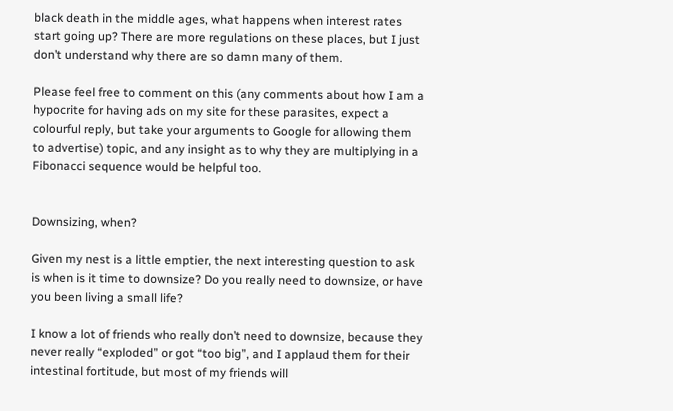black death in the middle ages, what happens when interest rates start going up? There are more regulations on these places, but I just don’t understand why there are so damn many of them.

Please feel free to comment on this (any comments about how I am a hypocrite for having ads on my site for these parasites, expect a colourful reply, but take your arguments to Google for allowing them to advertise) topic, and any insight as to why they are multiplying in a Fibonacci sequence would be helpful too.


Downsizing, when?

Given my nest is a little emptier, the next interesting question to ask is when is it time to downsize? Do you really need to downsize, or have you been living a small life?

I know a lot of friends who really don’t need to downsize, because they never really “exploded” or got “too big”, and I applaud them for their intestinal fortitude, but most of my friends will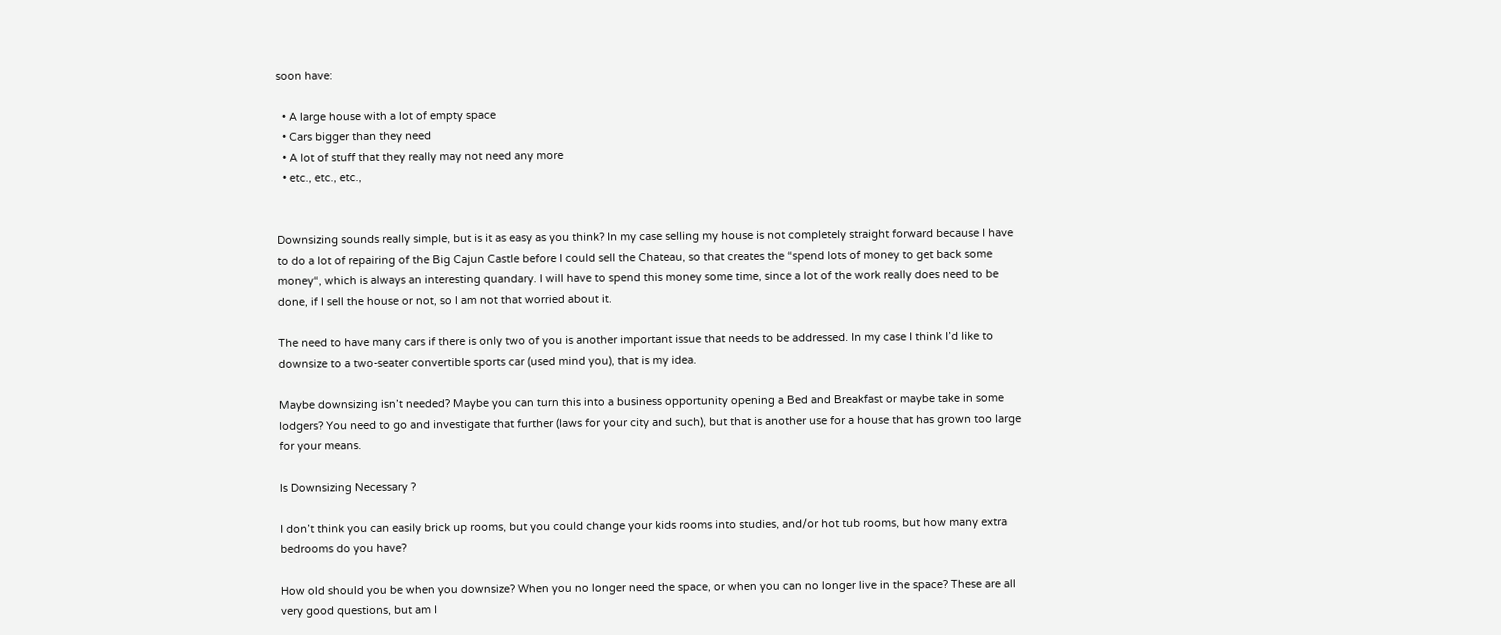soon have:

  • A large house with a lot of empty space
  • Cars bigger than they need
  • A lot of stuff that they really may not need any more
  • etc., etc., etc.,


Downsizing sounds really simple, but is it as easy as you think? In my case selling my house is not completely straight forward because I have to do a lot of repairing of the Big Cajun Castle before I could sell the Chateau, so that creates the “spend lots of money to get back some money“, which is always an interesting quandary. I will have to spend this money some time, since a lot of the work really does need to be done, if I sell the house or not, so I am not that worried about it.

The need to have many cars if there is only two of you is another important issue that needs to be addressed. In my case I think I’d like to downsize to a two-seater convertible sports car (used mind you), that is my idea.

Maybe downsizing isn’t needed? Maybe you can turn this into a business opportunity opening a Bed and Breakfast or maybe take in some lodgers? You need to go and investigate that further (laws for your city and such), but that is another use for a house that has grown too large for your means.

Is Downsizing Necessary ?

I don’t think you can easily brick up rooms, but you could change your kids rooms into studies, and/or hot tub rooms, but how many extra bedrooms do you have?

How old should you be when you downsize? When you no longer need the space, or when you can no longer live in the space? These are all very good questions, but am I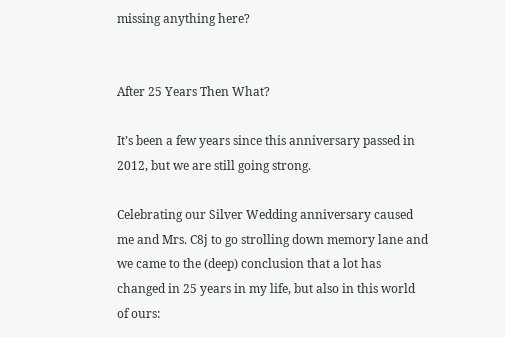missing anything here?


After 25 Years Then What?

It’s been a few years since this anniversary passed in 2012, but we are still going strong.

Celebrating our Silver Wedding anniversary caused me and Mrs. C8j to go strolling down memory lane and we came to the (deep) conclusion that a lot has changed in 25 years in my life, but also in this world of ours: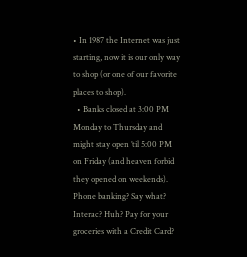• In 1987 the Internet was just starting, now it is our only way to shop (or one of our favorite places to shop).
  • Banks closed at 3:00 PM Monday to Thursday and might stay open ’til 5:00 PM on Friday (and heaven forbid they opened on weekends). Phone banking? Say what? Interac? Huh? Pay for your groceries with a Credit Card?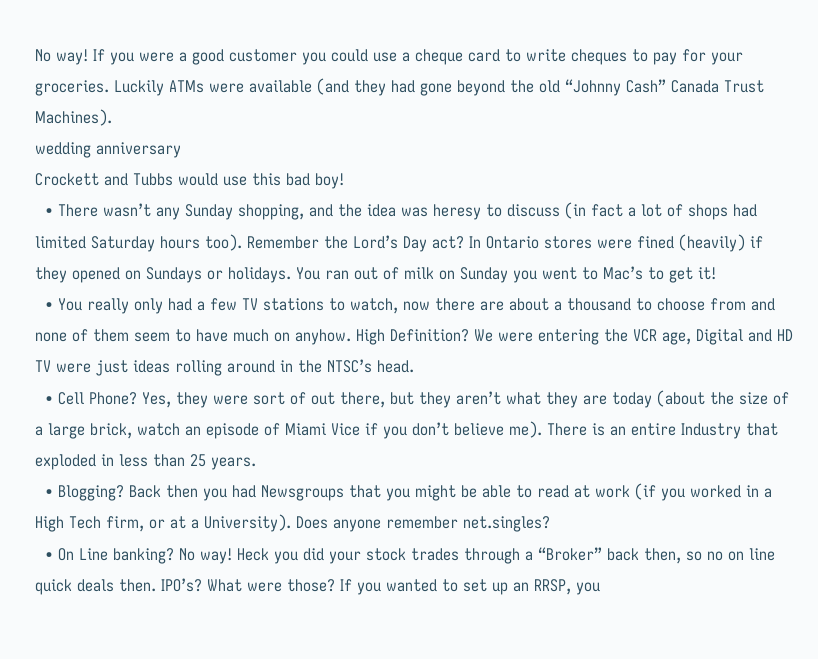No way! If you were a good customer you could use a cheque card to write cheques to pay for your groceries. Luckily ATMs were available (and they had gone beyond the old “Johnny Cash” Canada Trust Machines).
wedding anniversary
Crockett and Tubbs would use this bad boy!
  • There wasn’t any Sunday shopping, and the idea was heresy to discuss (in fact a lot of shops had limited Saturday hours too). Remember the Lord’s Day act? In Ontario stores were fined (heavily) if they opened on Sundays or holidays. You ran out of milk on Sunday you went to Mac’s to get it!
  • You really only had a few TV stations to watch, now there are about a thousand to choose from and none of them seem to have much on anyhow. High Definition? We were entering the VCR age, Digital and HD TV were just ideas rolling around in the NTSC’s head.
  • Cell Phone? Yes, they were sort of out there, but they aren’t what they are today (about the size of a large brick, watch an episode of Miami Vice if you don’t believe me). There is an entire Industry that exploded in less than 25 years.
  • Blogging? Back then you had Newsgroups that you might be able to read at work (if you worked in a High Tech firm, or at a University). Does anyone remember net.singles?
  • On Line banking? No way! Heck you did your stock trades through a “Broker” back then, so no on line quick deals then. IPO’s? What were those? If you wanted to set up an RRSP, you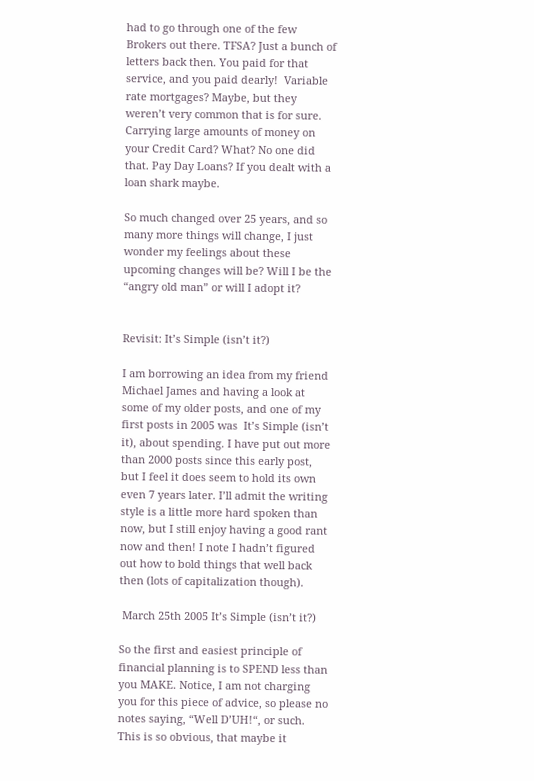had to go through one of the few Brokers out there. TFSA? Just a bunch of letters back then. You paid for that service, and you paid dearly!  Variable rate mortgages? Maybe, but they weren’t very common that is for sure. Carrying large amounts of money on your Credit Card? What? No one did that. Pay Day Loans? If you dealt with a loan shark maybe.

So much changed over 25 years, and so many more things will change, I just wonder my feelings about these upcoming changes will be? Will I be the “angry old man” or will I adopt it?


Revisit: It’s Simple (isn’t it?)

I am borrowing an idea from my friend Michael James and having a look at some of my older posts, and one of my first posts in 2005 was  It’s Simple (isn’t it), about spending. I have put out more than 2000 posts since this early post, but I feel it does seem to hold its own even 7 years later. I’ll admit the writing style is a little more hard spoken than now, but I still enjoy having a good rant now and then! I note I hadn’t figured out how to bold things that well back then (lots of capitalization though).

 March 25th 2005 It’s Simple (isn’t it?)

So the first and easiest principle of financial planning is to SPEND less than you MAKE. Notice, I am not charging you for this piece of advice, so please no notes saying, “Well D’UH!“, or such. This is so obvious, that maybe it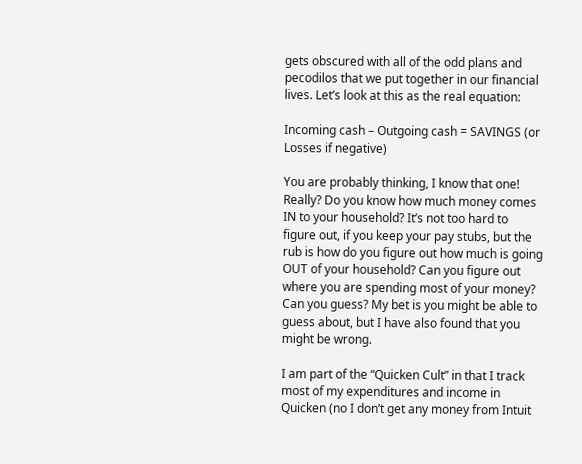gets obscured with all of the odd plans and pecodilos that we put together in our financial lives. Let’s look at this as the real equation:

Incoming cash – Outgoing cash = SAVINGS (or Losses if negative)

You are probably thinking, I know that one! Really? Do you know how much money comes IN to your household? It’s not too hard to figure out, if you keep your pay stubs, but the rub is how do you figure out how much is going OUT of your household? Can you figure out where you are spending most of your money? Can you guess? My bet is you might be able to guess about, but I have also found that you might be wrong.

I am part of the “Quicken Cult” in that I track most of my expenditures and income in Quicken (no I don’t get any money from Intuit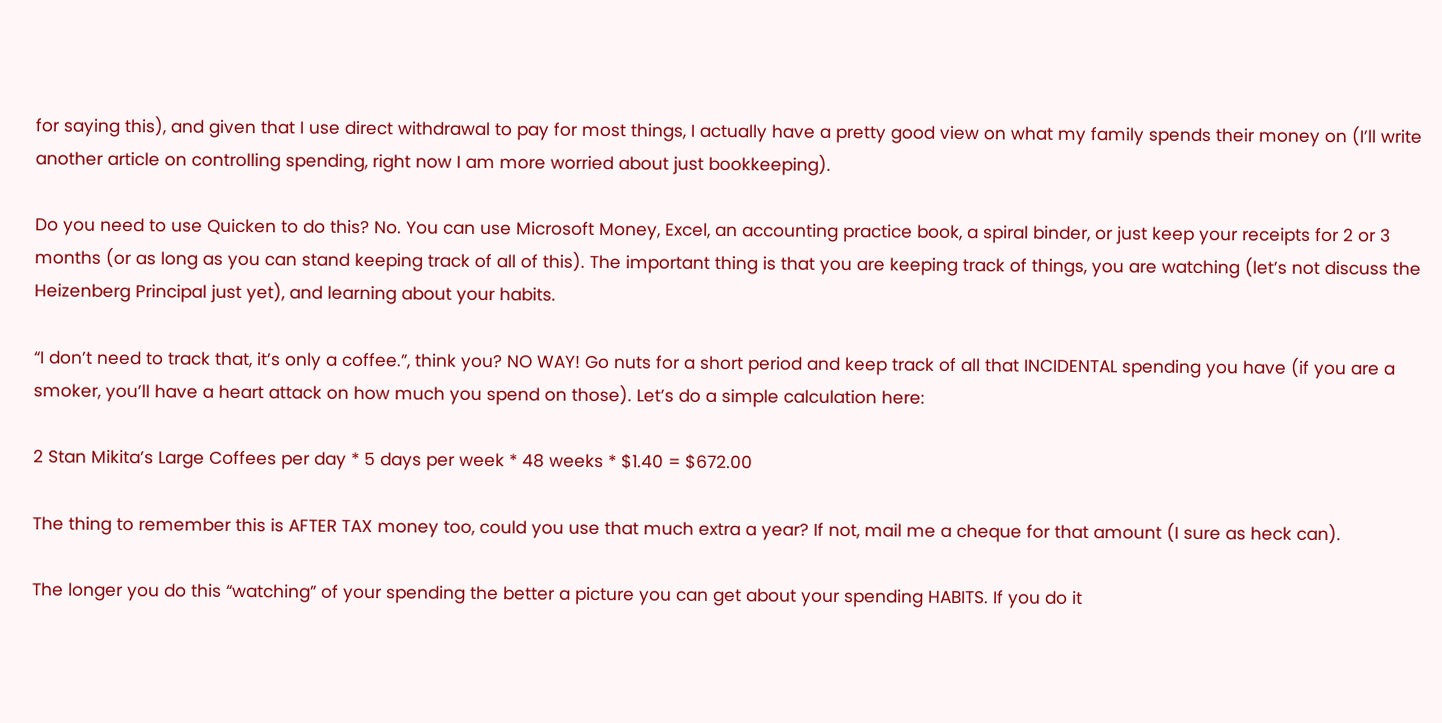for saying this), and given that I use direct withdrawal to pay for most things, I actually have a pretty good view on what my family spends their money on (I’ll write another article on controlling spending, right now I am more worried about just bookkeeping).

Do you need to use Quicken to do this? No. You can use Microsoft Money, Excel, an accounting practice book, a spiral binder, or just keep your receipts for 2 or 3 months (or as long as you can stand keeping track of all of this). The important thing is that you are keeping track of things, you are watching (let’s not discuss the Heizenberg Principal just yet), and learning about your habits.

“I don’t need to track that, it’s only a coffee.”, think you? NO WAY! Go nuts for a short period and keep track of all that INCIDENTAL spending you have (if you are a smoker, you’ll have a heart attack on how much you spend on those). Let’s do a simple calculation here:

2 Stan Mikita’s Large Coffees per day * 5 days per week * 48 weeks * $1.40 = $672.00

The thing to remember this is AFTER TAX money too, could you use that much extra a year? If not, mail me a cheque for that amount (I sure as heck can).

The longer you do this “watching” of your spending the better a picture you can get about your spending HABITS. If you do it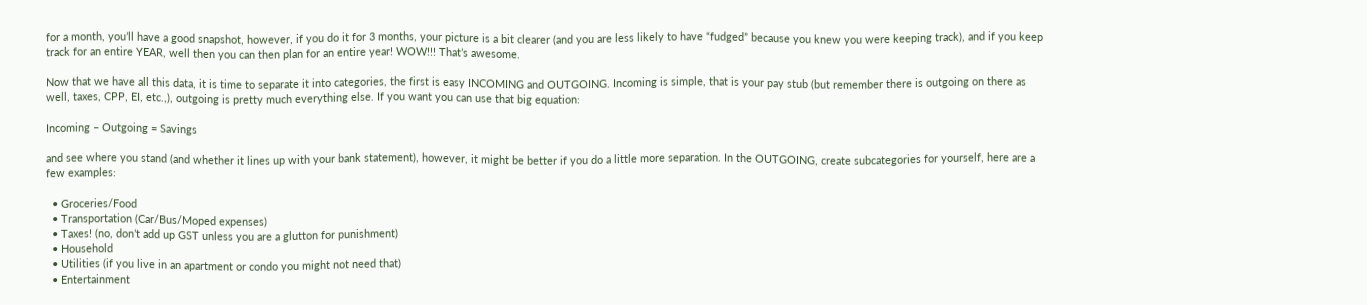for a month, you’ll have a good snapshot, however, if you do it for 3 months, your picture is a bit clearer (and you are less likely to have “fudged” because you knew you were keeping track), and if you keep track for an entire YEAR, well then you can then plan for an entire year! WOW!!! That’s awesome.

Now that we have all this data, it is time to separate it into categories, the first is easy INCOMING and OUTGOING. Incoming is simple, that is your pay stub (but remember there is outgoing on there as well, taxes, CPP, EI, etc.,), outgoing is pretty much everything else. If you want you can use that big equation:

Incoming – Outgoing = Savings

and see where you stand (and whether it lines up with your bank statement), however, it might be better if you do a little more separation. In the OUTGOING, create subcategories for yourself, here are a few examples:

  • Groceries/Food
  • Transportation (Car/Bus/Moped expenses)
  • Taxes! (no, don’t add up GST unless you are a glutton for punishment)
  • Household
  • Utilities (if you live in an apartment or condo you might not need that)
  • Entertainment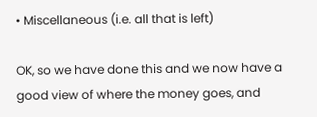• Miscellaneous (i.e. all that is left)

OK, so we have done this and we now have a good view of where the money goes, and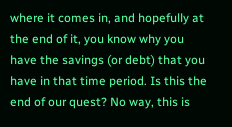where it comes in, and hopefully at the end of it, you know why you have the savings (or debt) that you have in that time period. Is this the end of our quest? No way, this is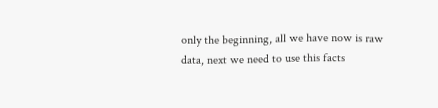only the beginning, all we have now is raw data, next we need to use this facts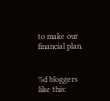to make our financial plan.


%d bloggers like this: